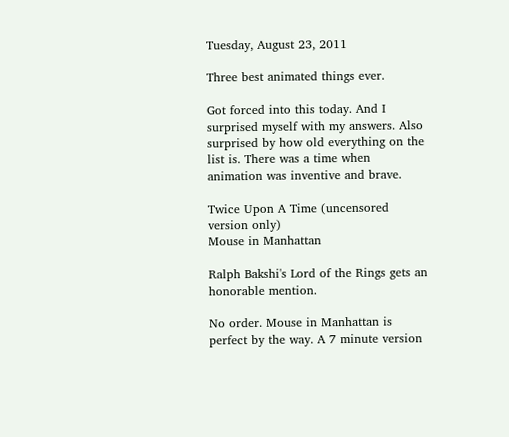Tuesday, August 23, 2011

Three best animated things ever.

Got forced into this today. And I surprised myself with my answers. Also surprised by how old everything on the list is. There was a time when animation was inventive and brave.

Twice Upon A Time (uncensored version only)
Mouse in Manhattan

Ralph Bakshi's Lord of the Rings gets an honorable mention.

No order. Mouse in Manhattan is perfect by the way. A 7 minute version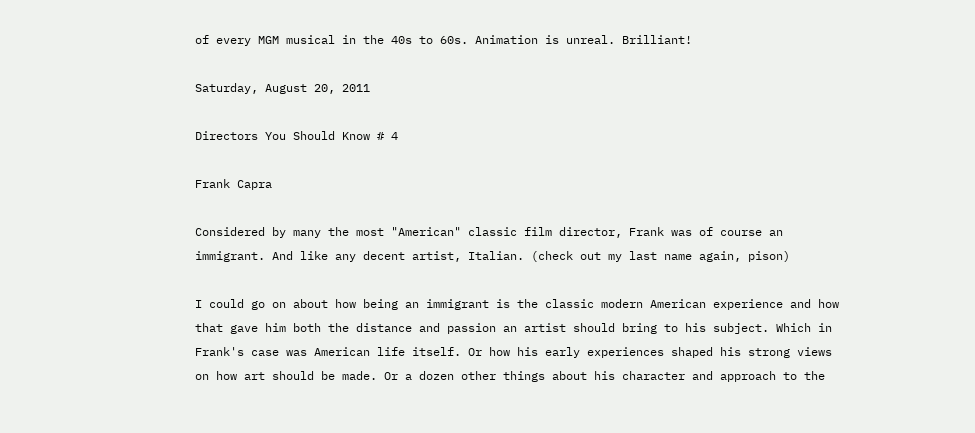of every MGM musical in the 40s to 60s. Animation is unreal. Brilliant!

Saturday, August 20, 2011

Directors You Should Know # 4

Frank Capra

Considered by many the most "American" classic film director, Frank was of course an immigrant. And like any decent artist, Italian. (check out my last name again, pison)

I could go on about how being an immigrant is the classic modern American experience and how that gave him both the distance and passion an artist should bring to his subject. Which in Frank's case was American life itself. Or how his early experiences shaped his strong views on how art should be made. Or a dozen other things about his character and approach to the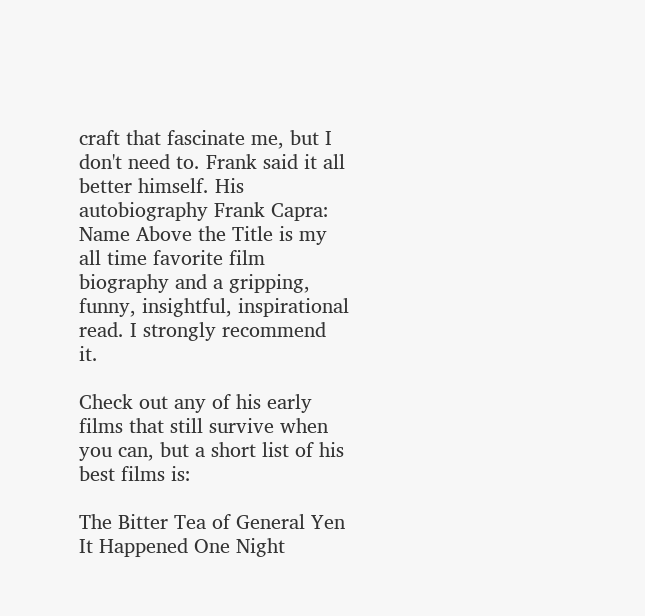craft that fascinate me, but I don't need to. Frank said it all better himself. His autobiography Frank Capra: Name Above the Title is my all time favorite film biography and a gripping, funny, insightful, inspirational read. I strongly recommend it.

Check out any of his early films that still survive when you can, but a short list of his best films is:

The Bitter Tea of General Yen
It Happened One Night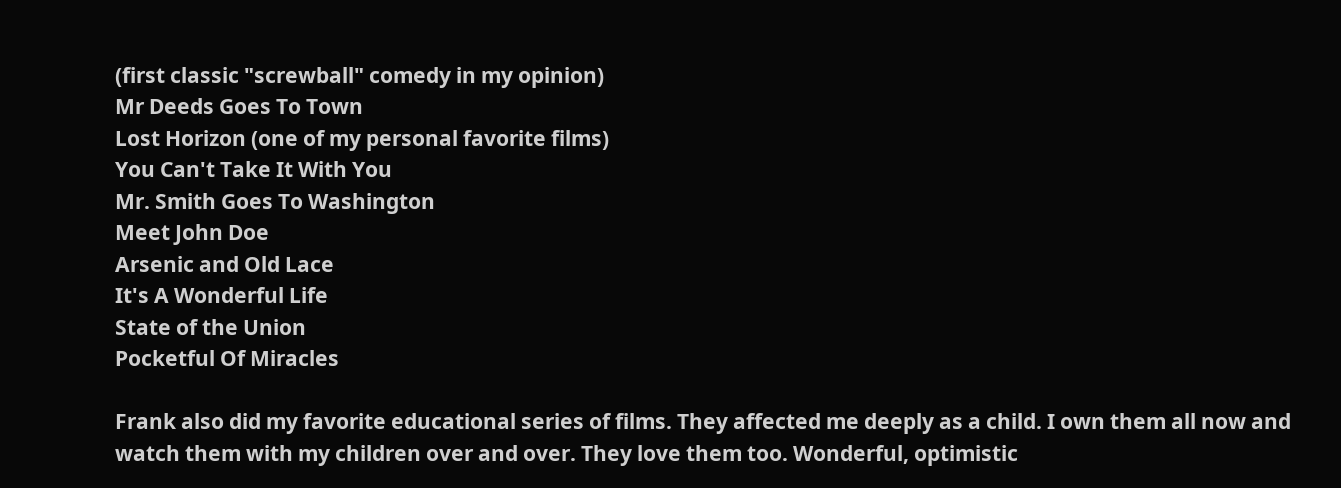(first classic "screwball" comedy in my opinion)
Mr Deeds Goes To Town
Lost Horizon (one of my personal favorite films)
You Can't Take It With You
Mr. Smith Goes To Washington
Meet John Doe
Arsenic and Old Lace
It's A Wonderful Life
State of the Union
Pocketful Of Miracles

Frank also did my favorite educational series of films. They affected me deeply as a child. I own them all now and watch them with my children over and over. They love them too. Wonderful, optimistic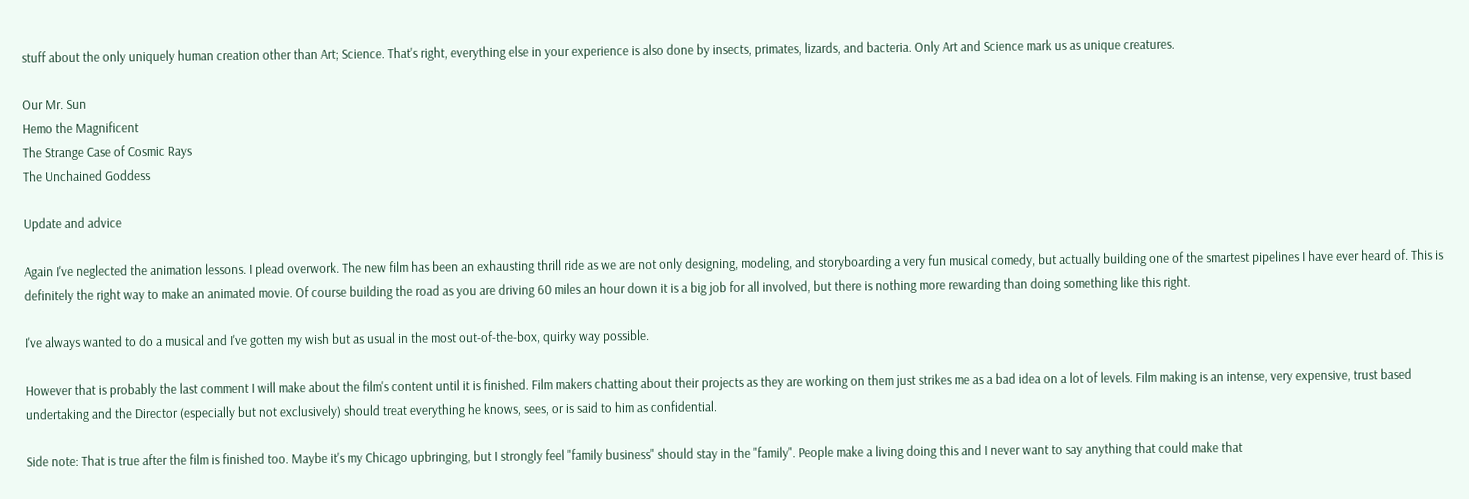stuff about the only uniquely human creation other than Art; Science. That's right, everything else in your experience is also done by insects, primates, lizards, and bacteria. Only Art and Science mark us as unique creatures.

Our Mr. Sun
Hemo the Magnificent
The Strange Case of Cosmic Rays
The Unchained Goddess

Update and advice

Again I've neglected the animation lessons. I plead overwork. The new film has been an exhausting thrill ride as we are not only designing, modeling, and storyboarding a very fun musical comedy, but actually building one of the smartest pipelines I have ever heard of. This is definitely the right way to make an animated movie. Of course building the road as you are driving 60 miles an hour down it is a big job for all involved, but there is nothing more rewarding than doing something like this right.

I've always wanted to do a musical and I've gotten my wish but as usual in the most out-of-the-box, quirky way possible.

However that is probably the last comment I will make about the film's content until it is finished. Film makers chatting about their projects as they are working on them just strikes me as a bad idea on a lot of levels. Film making is an intense, very expensive, trust based undertaking and the Director (especially but not exclusively) should treat everything he knows, sees, or is said to him as confidential.

Side note: That is true after the film is finished too. Maybe it's my Chicago upbringing, but I strongly feel "family business" should stay in the "family". People make a living doing this and I never want to say anything that could make that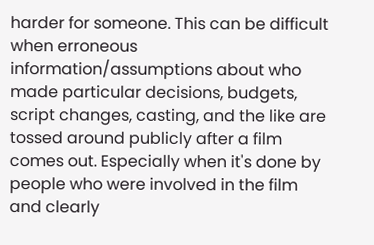harder for someone. This can be difficult when erroneous information/assumptions about who made particular decisions, budgets, script changes, casting, and the like are tossed around publicly after a film comes out. Especially when it's done by people who were involved in the film and clearly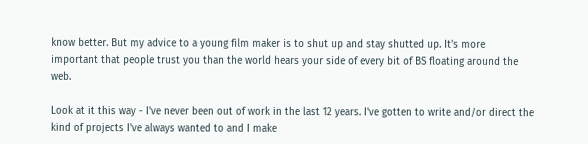know better. But my advice to a young film maker is to shut up and stay shutted up. It's more important that people trust you than the world hears your side of every bit of BS floating around the web.

Look at it this way - I've never been out of work in the last 12 years. I've gotten to write and/or direct the kind of projects I've always wanted to and I make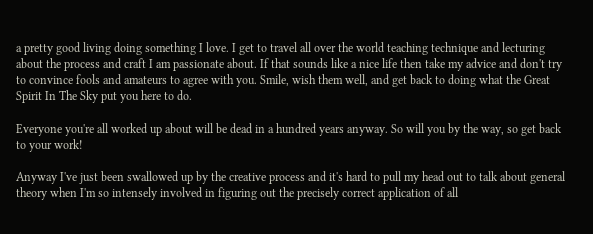a pretty good living doing something I love. I get to travel all over the world teaching technique and lecturing about the process and craft I am passionate about. If that sounds like a nice life then take my advice and don't try to convince fools and amateurs to agree with you. Smile, wish them well, and get back to doing what the Great Spirit In The Sky put you here to do.

Everyone you're all worked up about will be dead in a hundred years anyway. So will you by the way, so get back to your work!

Anyway I've just been swallowed up by the creative process and it's hard to pull my head out to talk about general theory when I'm so intensely involved in figuring out the precisely correct application of all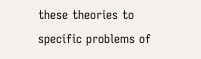these theories to specific problems of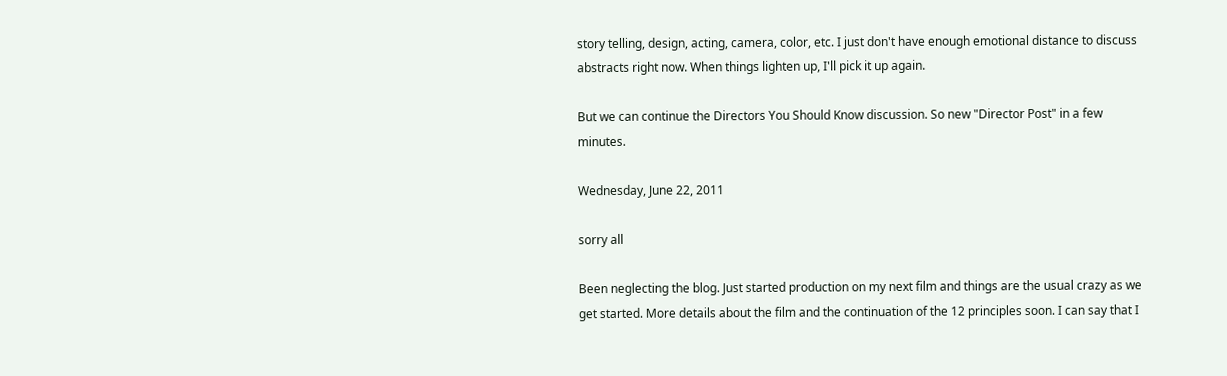story telling, design, acting, camera, color, etc. I just don't have enough emotional distance to discuss abstracts right now. When things lighten up, I'll pick it up again.

But we can continue the Directors You Should Know discussion. So new "Director Post" in a few minutes.

Wednesday, June 22, 2011

sorry all

Been neglecting the blog. Just started production on my next film and things are the usual crazy as we get started. More details about the film and the continuation of the 12 principles soon. I can say that I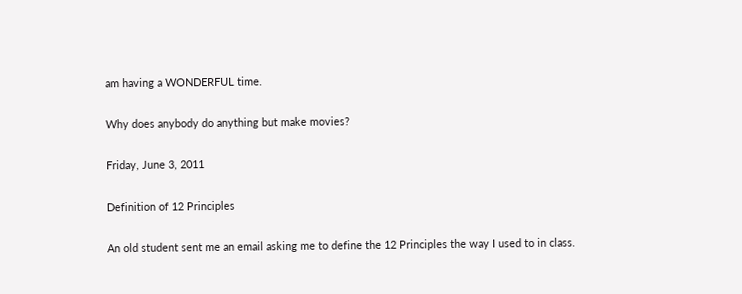am having a WONDERFUL time.

Why does anybody do anything but make movies?

Friday, June 3, 2011

Definition of 12 Principles

An old student sent me an email asking me to define the 12 Principles the way I used to in class.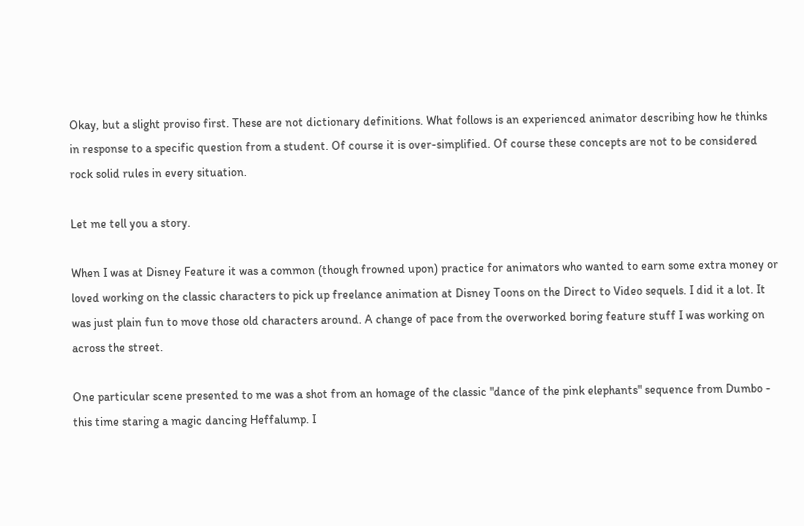Okay, but a slight proviso first. These are not dictionary definitions. What follows is an experienced animator describing how he thinks in response to a specific question from a student. Of course it is over-simplified. Of course these concepts are not to be considered rock solid rules in every situation.

Let me tell you a story.

When I was at Disney Feature it was a common (though frowned upon) practice for animators who wanted to earn some extra money or loved working on the classic characters to pick up freelance animation at Disney Toons on the Direct to Video sequels. I did it a lot. It was just plain fun to move those old characters around. A change of pace from the overworked boring feature stuff I was working on across the street.

One particular scene presented to me was a shot from an homage of the classic "dance of the pink elephants" sequence from Dumbo - this time staring a magic dancing Heffalump. I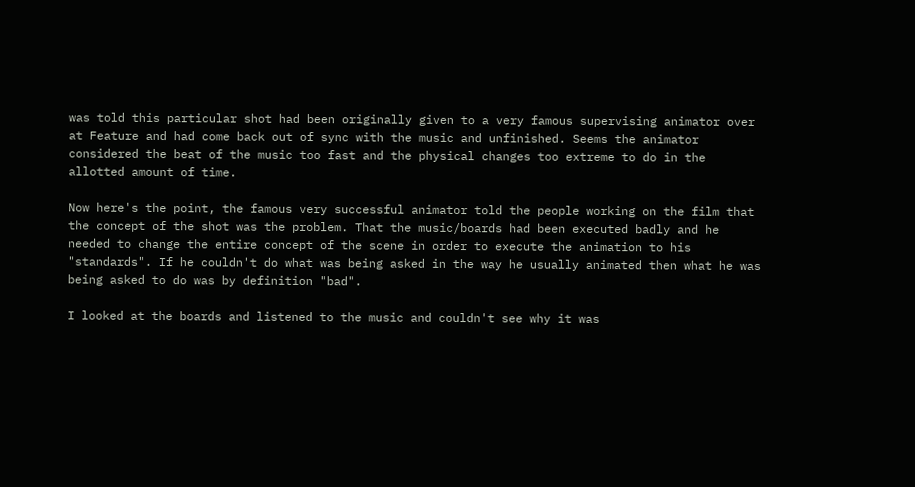was told this particular shot had been originally given to a very famous supervising animator over at Feature and had come back out of sync with the music and unfinished. Seems the animator considered the beat of the music too fast and the physical changes too extreme to do in the allotted amount of time.

Now here's the point, the famous very successful animator told the people working on the film that the concept of the shot was the problem. That the music/boards had been executed badly and he needed to change the entire concept of the scene in order to execute the animation to his "standards". If he couldn't do what was being asked in the way he usually animated then what he was being asked to do was by definition "bad".

I looked at the boards and listened to the music and couldn't see why it was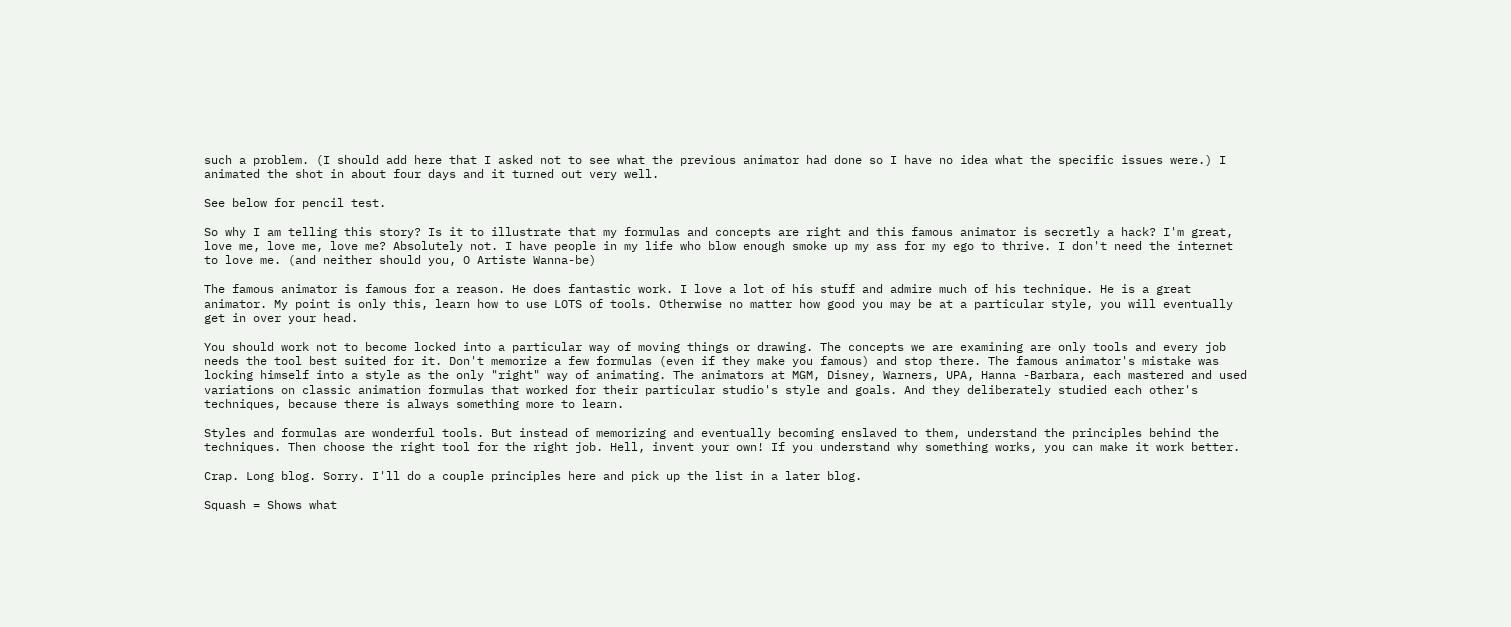such a problem. (I should add here that I asked not to see what the previous animator had done so I have no idea what the specific issues were.) I animated the shot in about four days and it turned out very well.

See below for pencil test.

So why I am telling this story? Is it to illustrate that my formulas and concepts are right and this famous animator is secretly a hack? I'm great, love me, love me, love me? Absolutely not. I have people in my life who blow enough smoke up my ass for my ego to thrive. I don't need the internet to love me. (and neither should you, O Artiste Wanna-be)

The famous animator is famous for a reason. He does fantastic work. I love a lot of his stuff and admire much of his technique. He is a great animator. My point is only this, learn how to use LOTS of tools. Otherwise no matter how good you may be at a particular style, you will eventually get in over your head.

You should work not to become locked into a particular way of moving things or drawing. The concepts we are examining are only tools and every job needs the tool best suited for it. Don't memorize a few formulas (even if they make you famous) and stop there. The famous animator's mistake was locking himself into a style as the only "right" way of animating. The animators at MGM, Disney, Warners, UPA, Hanna -Barbara, each mastered and used variations on classic animation formulas that worked for their particular studio's style and goals. And they deliberately studied each other's techniques, because there is always something more to learn.

Styles and formulas are wonderful tools. But instead of memorizing and eventually becoming enslaved to them, understand the principles behind the techniques. Then choose the right tool for the right job. Hell, invent your own! If you understand why something works, you can make it work better.

Crap. Long blog. Sorry. I'll do a couple principles here and pick up the list in a later blog.

Squash = Shows what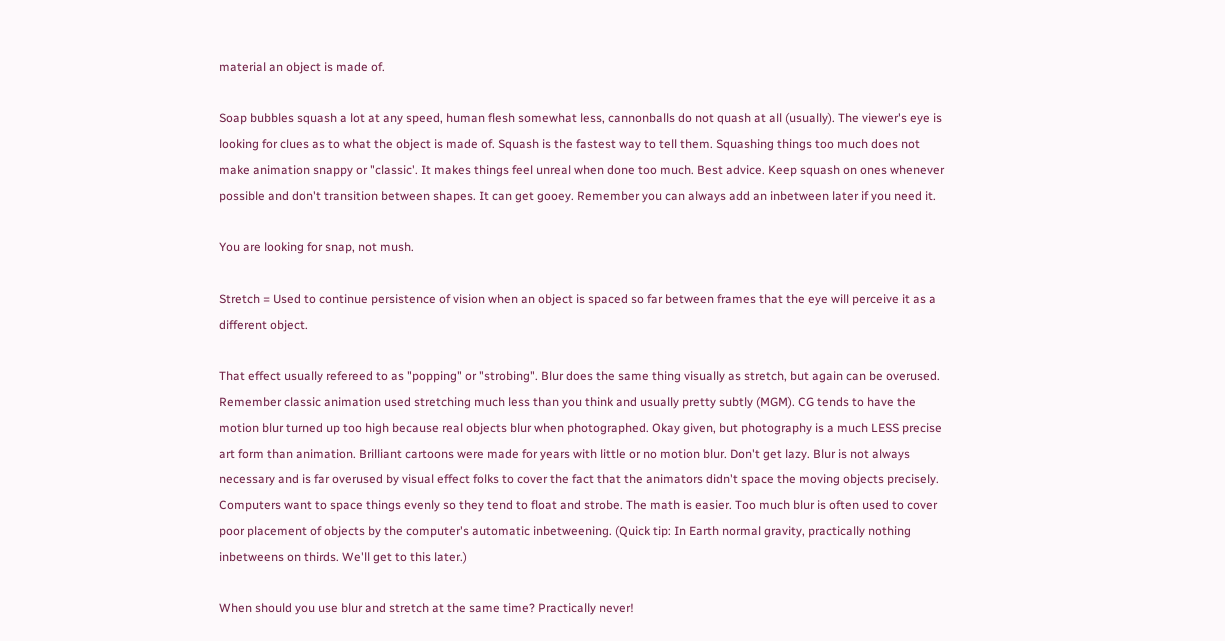material an object is made of.

Soap bubbles squash a lot at any speed, human flesh somewhat less, cannonballs do not quash at all (usually). The viewer's eye is looking for clues as to what the object is made of. Squash is the fastest way to tell them. Squashing things too much does not make animation snappy or "classic'. It makes things feel unreal when done too much. Best advice. Keep squash on ones whenever possible and don't transition between shapes. It can get gooey. Remember you can always add an inbetween later if you need it.

You are looking for snap, not mush.

Stretch = Used to continue persistence of vision when an object is spaced so far between frames that the eye will perceive it as a different object.

That effect usually refereed to as "popping" or "strobing". Blur does the same thing visually as stretch, but again can be overused. Remember classic animation used stretching much less than you think and usually pretty subtly (MGM). CG tends to have the motion blur turned up too high because real objects blur when photographed. Okay given, but photography is a much LESS precise art form than animation. Brilliant cartoons were made for years with little or no motion blur. Don't get lazy. Blur is not always necessary and is far overused by visual effect folks to cover the fact that the animators didn't space the moving objects precisely. Computers want to space things evenly so they tend to float and strobe. The math is easier. Too much blur is often used to cover poor placement of objects by the computer's automatic inbetweening. (Quick tip: In Earth normal gravity, practically nothing inbetweens on thirds. We'll get to this later.)

When should you use blur and stretch at the same time? Practically never!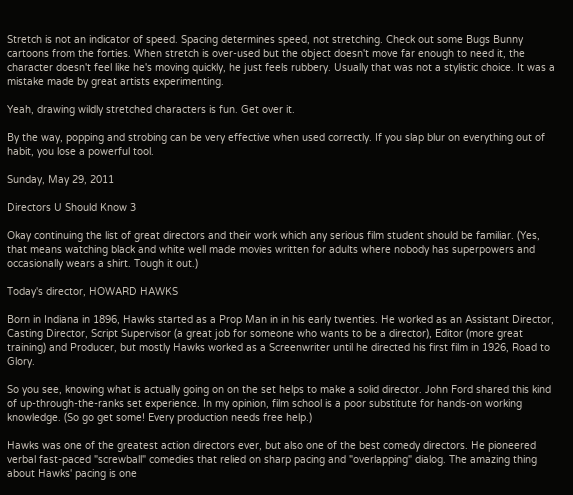Stretch is not an indicator of speed. Spacing determines speed, not stretching. Check out some Bugs Bunny cartoons from the forties. When stretch is over-used but the object doesn't move far enough to need it, the character doesn't feel like he's moving quickly, he just feels rubbery. Usually that was not a stylistic choice. It was a mistake made by great artists experimenting.

Yeah, drawing wildly stretched characters is fun. Get over it.

By the way, popping and strobing can be very effective when used correctly. If you slap blur on everything out of habit, you lose a powerful tool.

Sunday, May 29, 2011

Directors U Should Know 3

Okay continuing the list of great directors and their work which any serious film student should be familiar. (Yes, that means watching black and white well made movies written for adults where nobody has superpowers and occasionally wears a shirt. Tough it out.)

Today's director, HOWARD HAWKS

Born in Indiana in 1896, Hawks started as a Prop Man in in his early twenties. He worked as an Assistant Director, Casting Director, Script Supervisor (a great job for someone who wants to be a director), Editor (more great training) and Producer, but mostly Hawks worked as a Screenwriter until he directed his first film in 1926, Road to Glory.

So you see, knowing what is actually going on on the set helps to make a solid director. John Ford shared this kind of up-through-the-ranks set experience. In my opinion, film school is a poor substitute for hands-on working knowledge. (So go get some! Every production needs free help.)

Hawks was one of the greatest action directors ever, but also one of the best comedy directors. He pioneered verbal fast-paced "screwball" comedies that relied on sharp pacing and "overlapping" dialog. The amazing thing about Hawks' pacing is one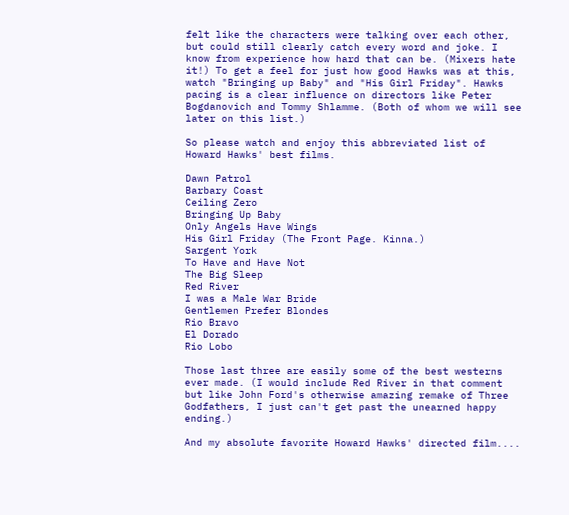felt like the characters were talking over each other, but could still clearly catch every word and joke. I know from experience how hard that can be. (Mixers hate it!) To get a feel for just how good Hawks was at this, watch "Bringing up Baby" and "His Girl Friday". Hawks pacing is a clear influence on directors like Peter Bogdanovich and Tommy Shlamme. (Both of whom we will see later on this list.)

So please watch and enjoy this abbreviated list of Howard Hawks' best films.

Dawn Patrol
Barbary Coast
Ceiling Zero
Bringing Up Baby
Only Angels Have Wings
His Girl Friday (The Front Page. Kinna.)
Sargent York
To Have and Have Not
The Big Sleep
Red River
I was a Male War Bride
Gentlemen Prefer Blondes
Rio Bravo
El Dorado
Rio Lobo

Those last three are easily some of the best westerns ever made. (I would include Red River in that comment but like John Ford's otherwise amazing remake of Three Godfathers, I just can't get past the unearned happy ending.)

And my absolute favorite Howard Hawks' directed film....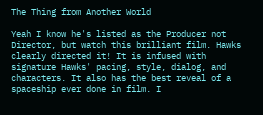The Thing from Another World

Yeah I know he's listed as the Producer not Director, but watch this brilliant film. Hawks clearly directed it! It is infused with signature Hawks' pacing, style, dialog, and characters. It also has the best reveal of a spaceship ever done in film. I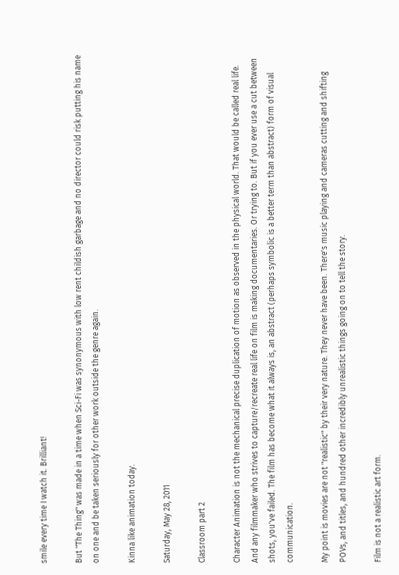smile every time I watch it. Brilliant!

But "The Thing" was made in a time when Sci-Fi was synonymous with low rent childish garbage and no director could risk putting his name on one and be taken seriously for other work outside the genre again.

Kinna like animation today.

Saturday, May 28, 2011

Classroom part 2

Character Animation is not the mechanical precise duplication of motion as observed in the physical world. That would be called real life. And any filmmaker who strives to capture/recreate real life on film is making documentaries. Or trying to. But if you ever use a cut between shots, you've failed. The film has become what it always is, an abstract (perhaps symbolic is a better term than abstract) form of visual communication.

My point is movies are not "realistic" by their very nature. They never have been. There's music playing and cameras cutting and shifting POVs, and titles, and hundred other incredibly unrealistic things going on to tell the story.

Film is not a realistic art form.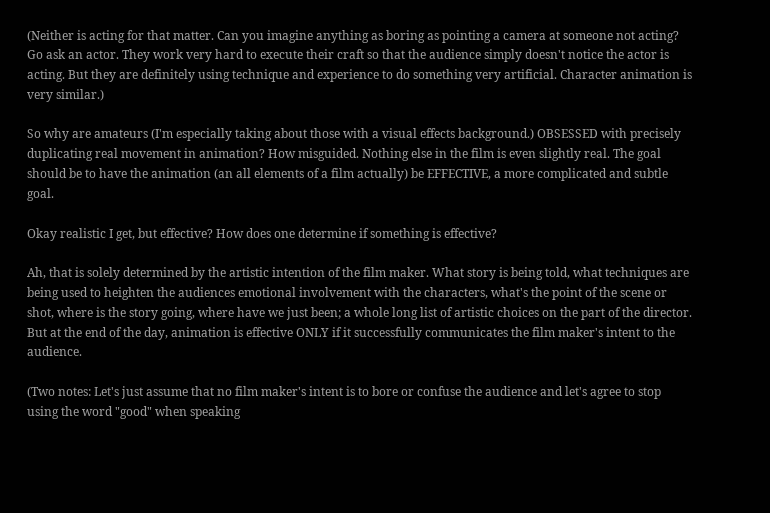(Neither is acting for that matter. Can you imagine anything as boring as pointing a camera at someone not acting? Go ask an actor. They work very hard to execute their craft so that the audience simply doesn't notice the actor is acting. But they are definitely using technique and experience to do something very artificial. Character animation is very similar.)

So why are amateurs (I'm especially taking about those with a visual effects background.) OBSESSED with precisely duplicating real movement in animation? How misguided. Nothing else in the film is even slightly real. The goal should be to have the animation (an all elements of a film actually) be EFFECTIVE, a more complicated and subtle goal.

Okay realistic I get, but effective? How does one determine if something is effective?

Ah, that is solely determined by the artistic intention of the film maker. What story is being told, what techniques are being used to heighten the audiences emotional involvement with the characters, what's the point of the scene or shot, where is the story going, where have we just been; a whole long list of artistic choices on the part of the director. But at the end of the day, animation is effective ONLY if it successfully communicates the film maker's intent to the audience.

(Two notes: Let's just assume that no film maker's intent is to bore or confuse the audience and let's agree to stop using the word "good" when speaking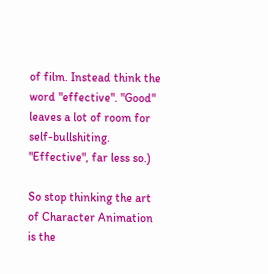of film. Instead think the word "effective". "Good" leaves a lot of room for self-bullshiting. "Effective", far less so.)

So stop thinking the art of Character Animation is the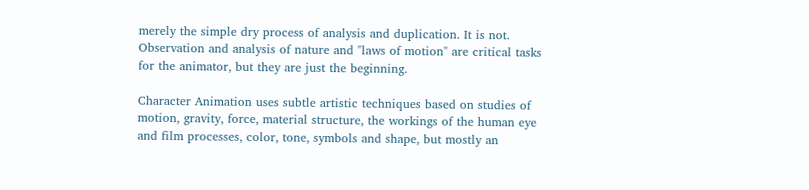merely the simple dry process of analysis and duplication. It is not. Observation and analysis of nature and "laws of motion" are critical tasks for the animator, but they are just the beginning.

Character Animation uses subtle artistic techniques based on studies of motion, gravity, force, material structure, the workings of the human eye and film processes, color, tone, symbols and shape, but mostly an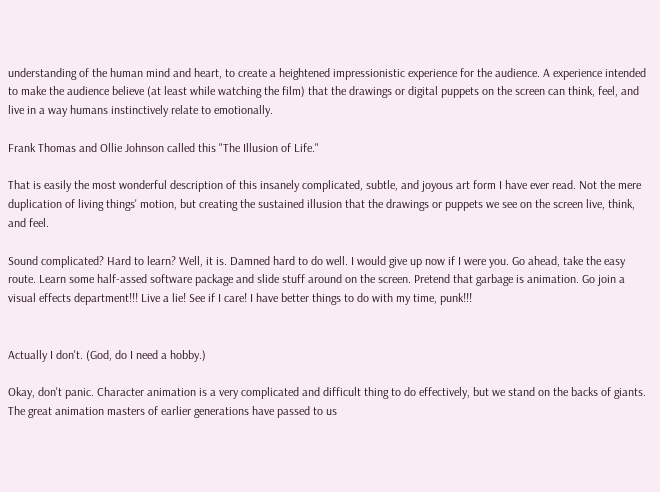understanding of the human mind and heart, to create a heightened impressionistic experience for the audience. A experience intended to make the audience believe (at least while watching the film) that the drawings or digital puppets on the screen can think, feel, and live in a way humans instinctively relate to emotionally.

Frank Thomas and Ollie Johnson called this "The Illusion of Life."

That is easily the most wonderful description of this insanely complicated, subtle, and joyous art form I have ever read. Not the mere duplication of living things' motion, but creating the sustained illusion that the drawings or puppets we see on the screen live, think, and feel.

Sound complicated? Hard to learn? Well, it is. Damned hard to do well. I would give up now if I were you. Go ahead, take the easy route. Learn some half-assed software package and slide stuff around on the screen. Pretend that garbage is animation. Go join a visual effects department!!! Live a lie! See if I care! I have better things to do with my time, punk!!!


Actually I don't. (God, do I need a hobby.)

Okay, don't panic. Character animation is a very complicated and difficult thing to do effectively, but we stand on the backs of giants. The great animation masters of earlier generations have passed to us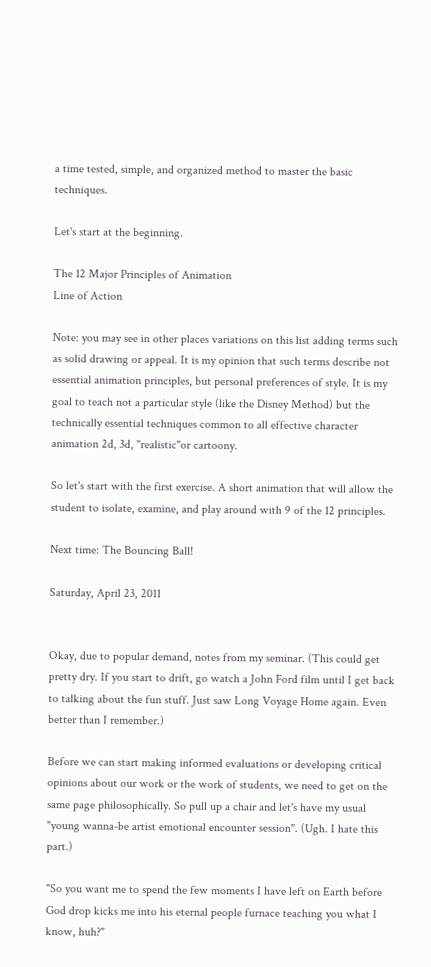a time tested, simple, and organized method to master the basic techniques.

Let's start at the beginning.

The 12 Major Principles of Animation
Line of Action

Note: you may see in other places variations on this list adding terms such as solid drawing or appeal. It is my opinion that such terms describe not essential animation principles, but personal preferences of style. It is my goal to teach not a particular style (like the Disney Method) but the technically essential techniques common to all effective character animation 2d, 3d, "realistic"or cartoony.

So let's start with the first exercise. A short animation that will allow the student to isolate, examine, and play around with 9 of the 12 principles.

Next time: The Bouncing Ball!

Saturday, April 23, 2011


Okay, due to popular demand, notes from my seminar. (This could get pretty dry. If you start to drift, go watch a John Ford film until I get back to talking about the fun stuff. Just saw Long Voyage Home again. Even better than I remember.)

Before we can start making informed evaluations or developing critical opinions about our work or the work of students, we need to get on the same page philosophically. So pull up a chair and let's have my usual "young wanna-be artist emotional encounter session". (Ugh. I hate this part.)

"So you want me to spend the few moments I have left on Earth before God drop kicks me into his eternal people furnace teaching you what I know, huh?"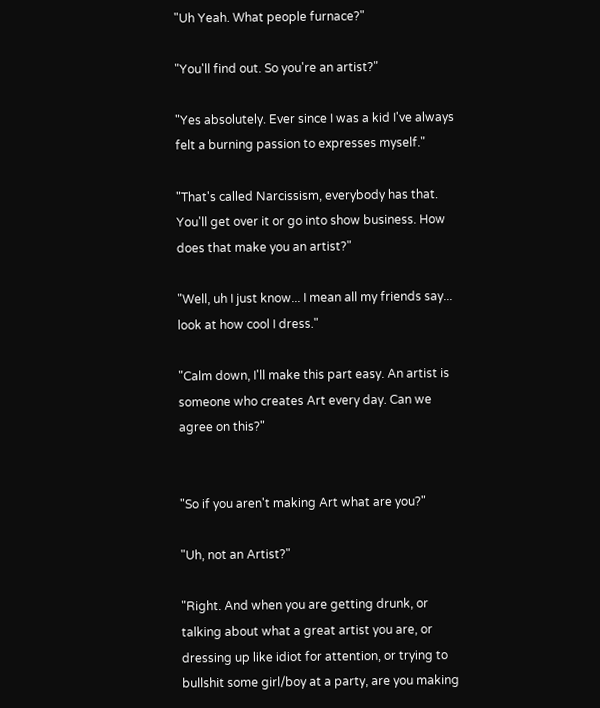"Uh Yeah. What people furnace?"

"You'll find out. So you're an artist?"

"Yes absolutely. Ever since I was a kid I've always felt a burning passion to expresses myself."

"That's called Narcissism, everybody has that. You'll get over it or go into show business. How does that make you an artist?"

"Well, uh I just know... I mean all my friends say... look at how cool I dress."

"Calm down, I'll make this part easy. An artist is someone who creates Art every day. Can we agree on this?"


"So if you aren't making Art what are you?"

"Uh, not an Artist?"

"Right. And when you are getting drunk, or talking about what a great artist you are, or dressing up like idiot for attention, or trying to bullshit some girl/boy at a party, are you making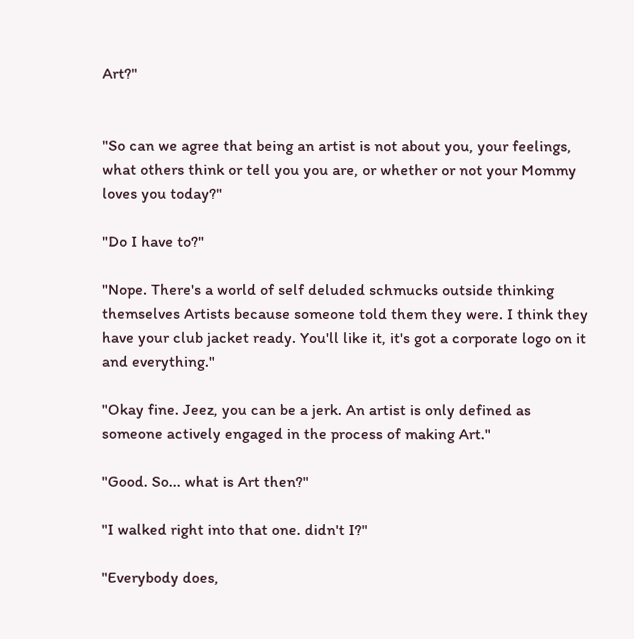Art?"


"So can we agree that being an artist is not about you, your feelings, what others think or tell you you are, or whether or not your Mommy loves you today?"

"Do I have to?"

"Nope. There's a world of self deluded schmucks outside thinking themselves Artists because someone told them they were. I think they have your club jacket ready. You'll like it, it's got a corporate logo on it and everything."

"Okay fine. Jeez, you can be a jerk. An artist is only defined as someone actively engaged in the process of making Art."

"Good. So... what is Art then?"

"I walked right into that one. didn't I?"

"Everybody does,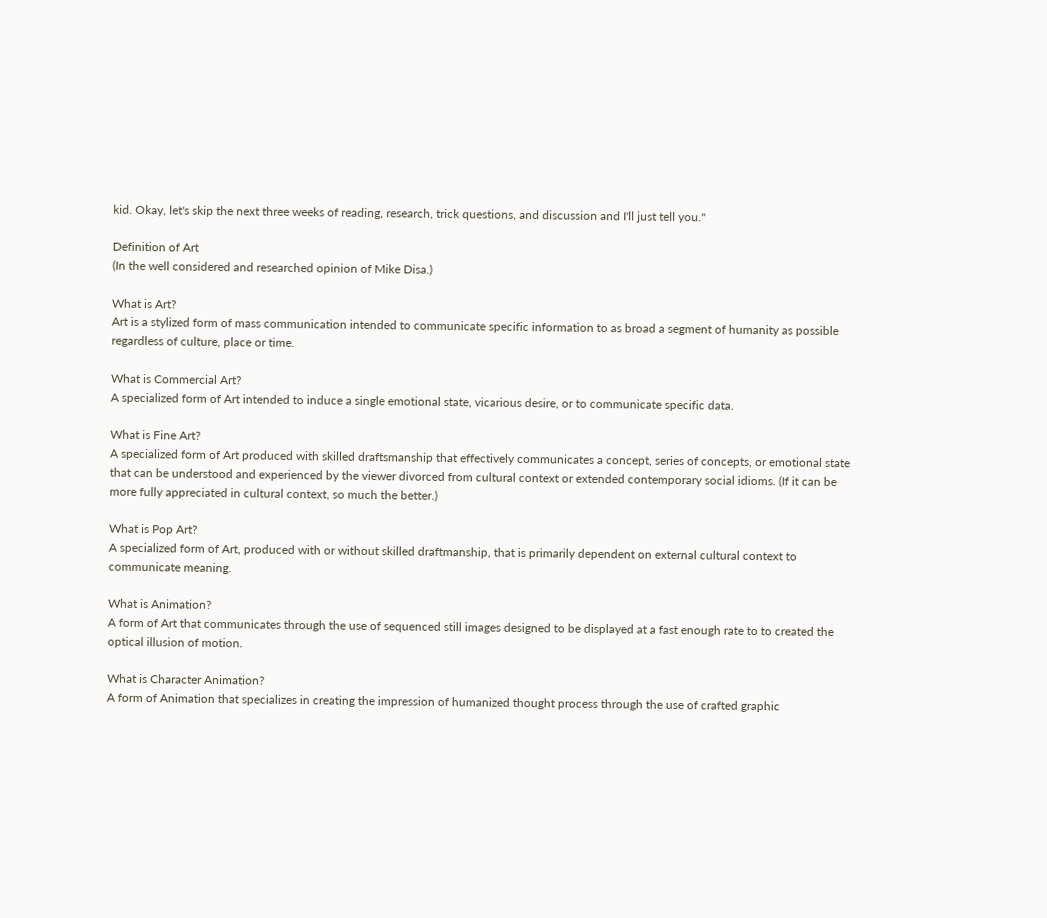kid. Okay, let's skip the next three weeks of reading, research, trick questions, and discussion and I'll just tell you."

Definition of Art
(In the well considered and researched opinion of Mike Disa.)

What is Art?
Art is a stylized form of mass communication intended to communicate specific information to as broad a segment of humanity as possible regardless of culture, place or time.

What is Commercial Art?
A specialized form of Art intended to induce a single emotional state, vicarious desire, or to communicate specific data.

What is Fine Art?
A specialized form of Art produced with skilled draftsmanship that effectively communicates a concept, series of concepts, or emotional state that can be understood and experienced by the viewer divorced from cultural context or extended contemporary social idioms. (If it can be more fully appreciated in cultural context, so much the better.)

What is Pop Art?
A specialized form of Art, produced with or without skilled draftmanship, that is primarily dependent on external cultural context to communicate meaning.

What is Animation?
A form of Art that communicates through the use of sequenced still images designed to be displayed at a fast enough rate to to created the optical illusion of motion.

What is Character Animation?
A form of Animation that specializes in creating the impression of humanized thought process through the use of crafted graphic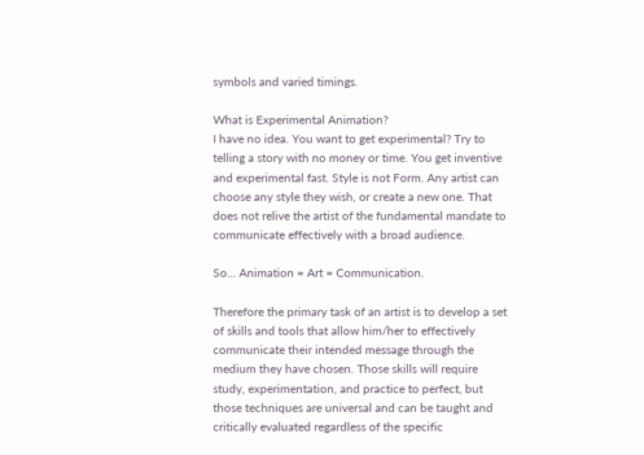symbols and varied timings.

What is Experimental Animation?
I have no idea. You want to get experimental? Try to telling a story with no money or time. You get inventive and experimental fast. Style is not Form. Any artist can choose any style they wish, or create a new one. That does not relive the artist of the fundamental mandate to communicate effectively with a broad audience.

So... Animation = Art = Communication.

Therefore the primary task of an artist is to develop a set of skills and tools that allow him/her to effectively communicate their intended message through the medium they have chosen. Those skills will require study, experimentation, and practice to perfect, but those techniques are universal and can be taught and critically evaluated regardless of the specific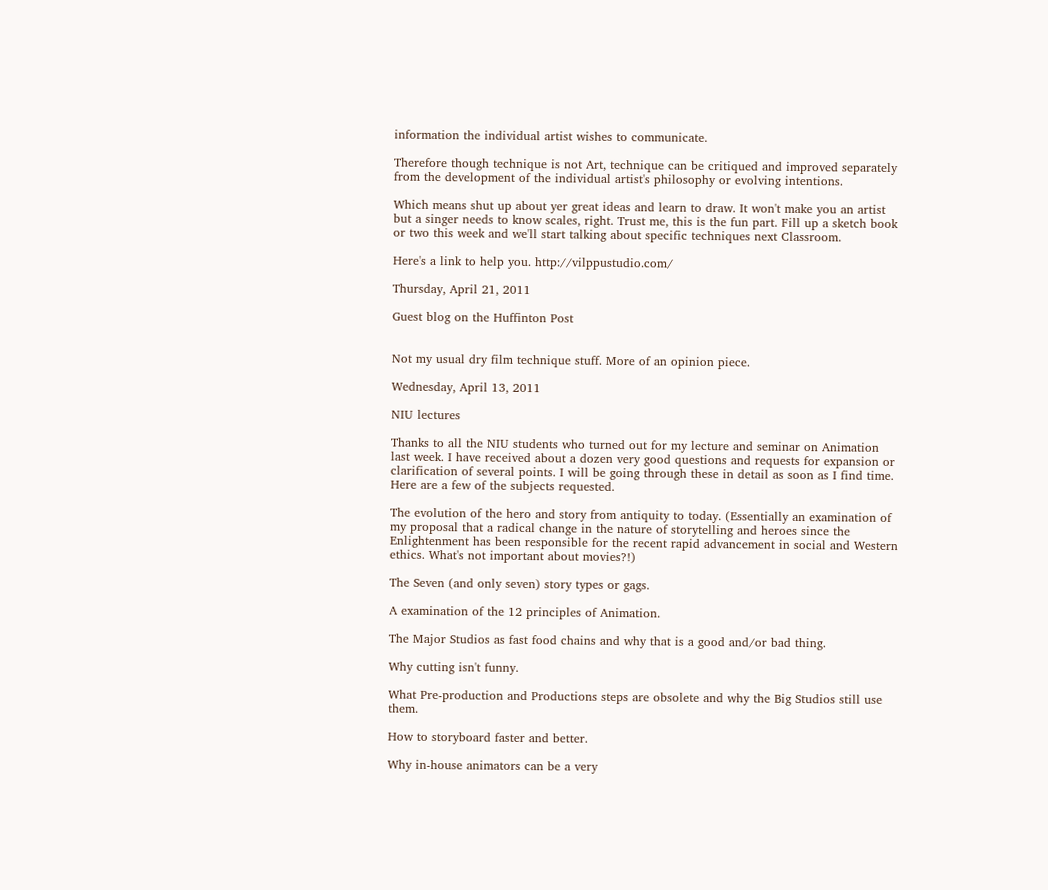information the individual artist wishes to communicate.

Therefore though technique is not Art, technique can be critiqued and improved separately from the development of the individual artist's philosophy or evolving intentions.

Which means shut up about yer great ideas and learn to draw. It won't make you an artist but a singer needs to know scales, right. Trust me, this is the fun part. Fill up a sketch book or two this week and we'll start talking about specific techniques next Classroom.

Here's a link to help you. http://vilppustudio.com/

Thursday, April 21, 2011

Guest blog on the Huffinton Post


Not my usual dry film technique stuff. More of an opinion piece.

Wednesday, April 13, 2011

NIU lectures

Thanks to all the NIU students who turned out for my lecture and seminar on Animation last week. I have received about a dozen very good questions and requests for expansion or clarification of several points. I will be going through these in detail as soon as I find time. Here are a few of the subjects requested.

The evolution of the hero and story from antiquity to today. (Essentially an examination of my proposal that a radical change in the nature of storytelling and heroes since the Enlightenment has been responsible for the recent rapid advancement in social and Western ethics. What's not important about movies?!)

The Seven (and only seven) story types or gags.

A examination of the 12 principles of Animation.

The Major Studios as fast food chains and why that is a good and/or bad thing.

Why cutting isn't funny.

What Pre-production and Productions steps are obsolete and why the Big Studios still use them.

How to storyboard faster and better.

Why in-house animators can be a very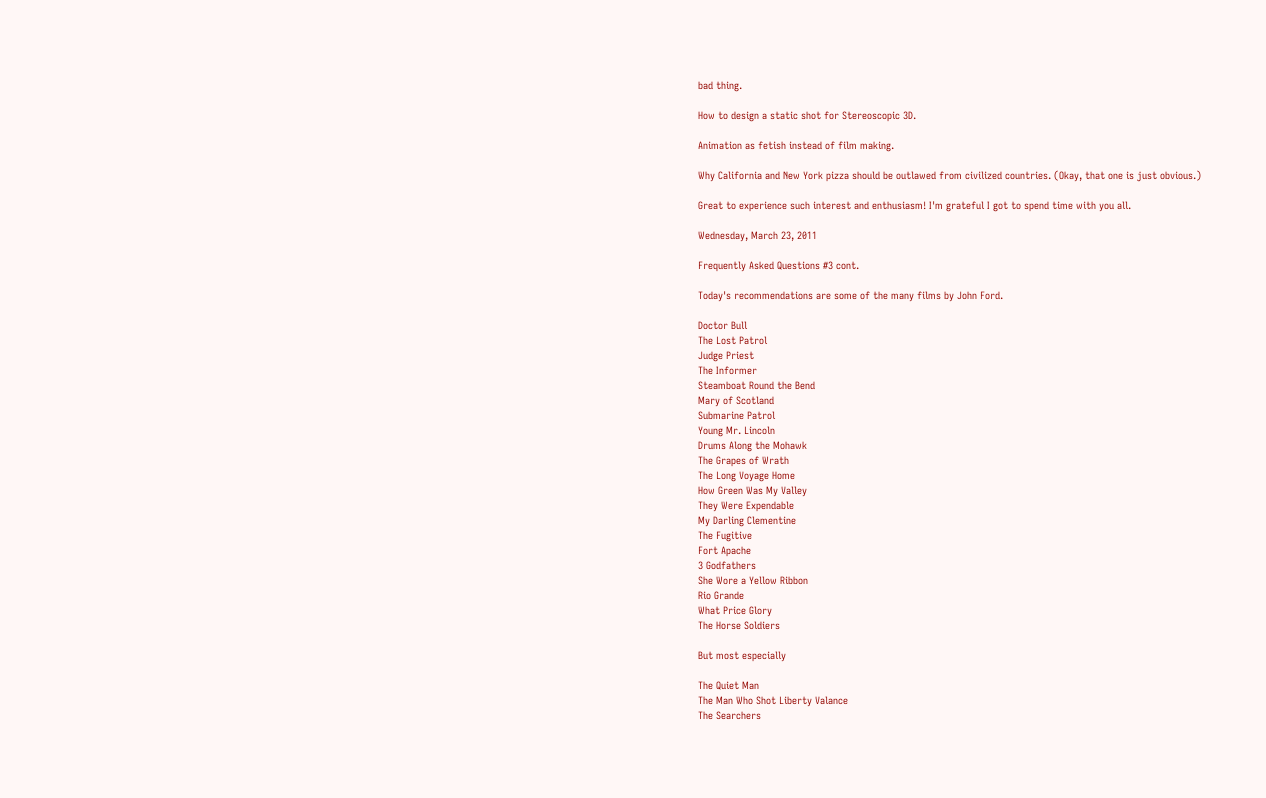bad thing.

How to design a static shot for Stereoscopic 3D.

Animation as fetish instead of film making.

Why California and New York pizza should be outlawed from civilized countries. (Okay, that one is just obvious.)

Great to experience such interest and enthusiasm! I'm grateful I got to spend time with you all.

Wednesday, March 23, 2011

Frequently Asked Questions #3 cont.

Today's recommendations are some of the many films by John Ford.

Doctor Bull
The Lost Patrol
Judge Priest
The Informer
Steamboat Round the Bend
Mary of Scotland
Submarine Patrol
Young Mr. Lincoln
Drums Along the Mohawk
The Grapes of Wrath
The Long Voyage Home
How Green Was My Valley
They Were Expendable
My Darling Clementine
The Fugitive
Fort Apache
3 Godfathers
She Wore a Yellow Ribbon
Rio Grande
What Price Glory
The Horse Soldiers

But most especially

The Quiet Man
The Man Who Shot Liberty Valance
The Searchers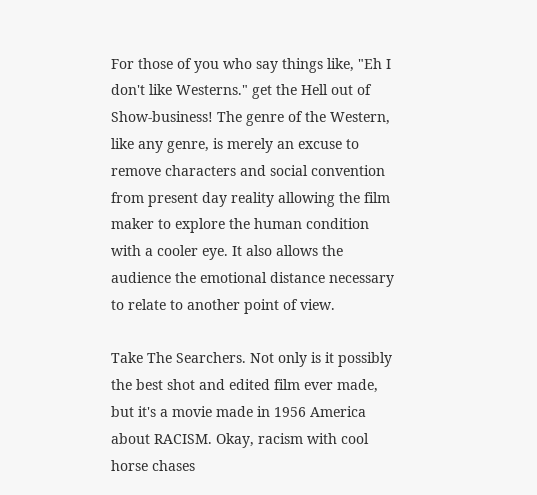For those of you who say things like, "Eh I don't like Westerns." get the Hell out of Show-business! The genre of the Western, like any genre, is merely an excuse to remove characters and social convention from present day reality allowing the film maker to explore the human condition with a cooler eye. It also allows the audience the emotional distance necessary to relate to another point of view.

Take The Searchers. Not only is it possibly the best shot and edited film ever made, but it's a movie made in 1956 America about RACISM. Okay, racism with cool horse chases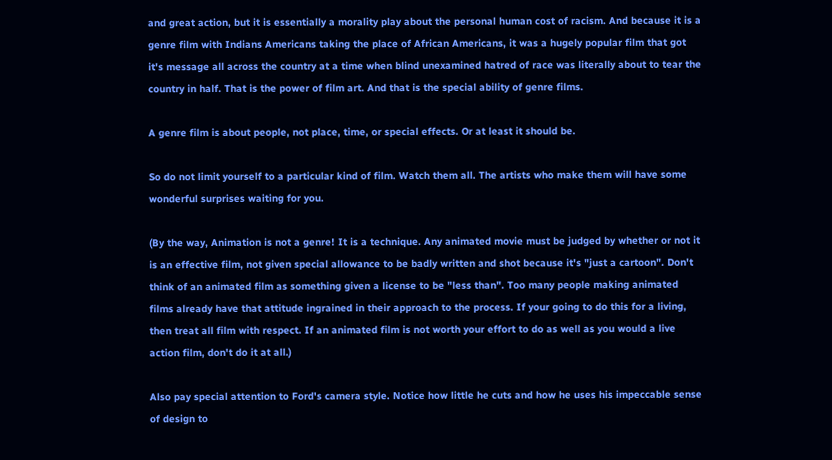and great action, but it is essentially a morality play about the personal human cost of racism. And because it is a genre film with Indians Americans taking the place of African Americans, it was a hugely popular film that got it's message all across the country at a time when blind unexamined hatred of race was literally about to tear the country in half. That is the power of film art. And that is the special ability of genre films.

A genre film is about people, not place, time, or special effects. Or at least it should be.

So do not limit yourself to a particular kind of film. Watch them all. The artists who make them will have some wonderful surprises waiting for you.

(By the way, Animation is not a genre! It is a technique. Any animated movie must be judged by whether or not it is an effective film, not given special allowance to be badly written and shot because it's "just a cartoon". Don't think of an animated film as something given a license to be "less than". Too many people making animated films already have that attitude ingrained in their approach to the process. If your going to do this for a living, then treat all film with respect. If an animated film is not worth your effort to do as well as you would a live action film, don't do it at all.)

Also pay special attention to Ford's camera style. Notice how little he cuts and how he uses his impeccable sense of design to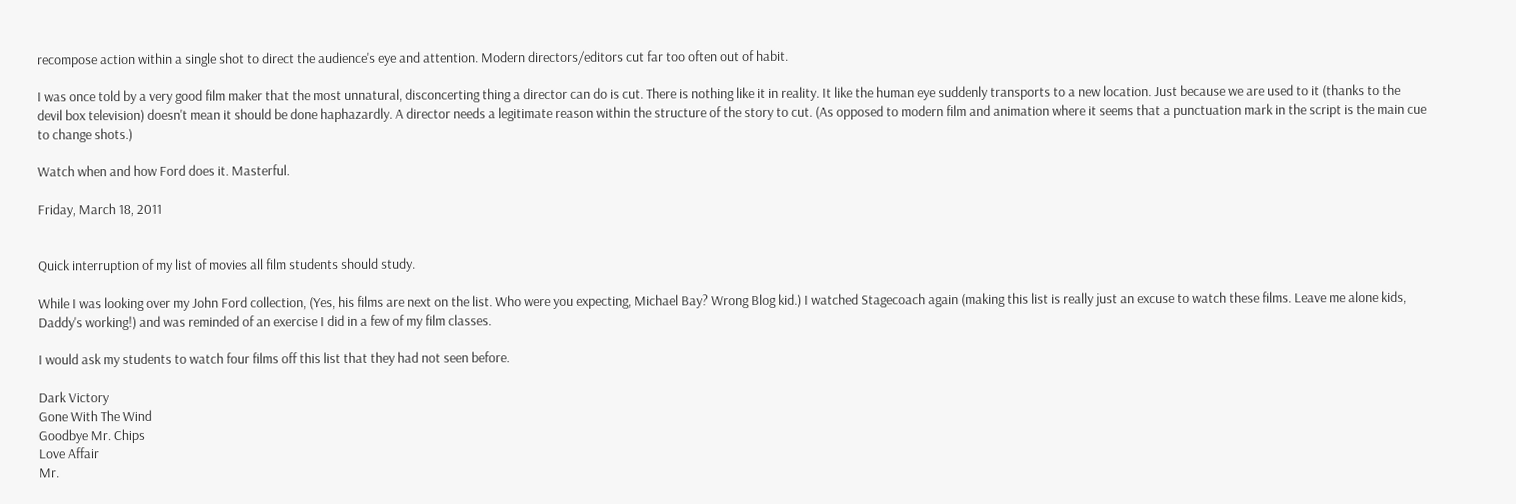recompose action within a single shot to direct the audience's eye and attention. Modern directors/editors cut far too often out of habit.

I was once told by a very good film maker that the most unnatural, disconcerting thing a director can do is cut. There is nothing like it in reality. It like the human eye suddenly transports to a new location. Just because we are used to it (thanks to the devil box television) doesn't mean it should be done haphazardly. A director needs a legitimate reason within the structure of the story to cut. (As opposed to modern film and animation where it seems that a punctuation mark in the script is the main cue to change shots.)

Watch when and how Ford does it. Masterful.

Friday, March 18, 2011


Quick interruption of my list of movies all film students should study.

While I was looking over my John Ford collection, (Yes, his films are next on the list. Who were you expecting, Michael Bay? Wrong Blog kid.) I watched Stagecoach again (making this list is really just an excuse to watch these films. Leave me alone kids, Daddy's working!) and was reminded of an exercise I did in a few of my film classes.

I would ask my students to watch four films off this list that they had not seen before.

Dark Victory
Gone With The Wind
Goodbye Mr. Chips
Love Affair
Mr.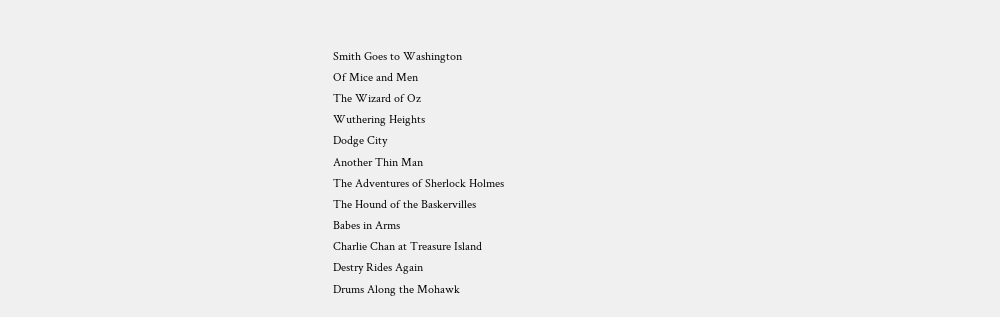Smith Goes to Washington
Of Mice and Men
The Wizard of Oz
Wuthering Heights
Dodge City
Another Thin Man
The Adventures of Sherlock Holmes
The Hound of the Baskervilles
Babes in Arms
Charlie Chan at Treasure Island
Destry Rides Again
Drums Along the Mohawk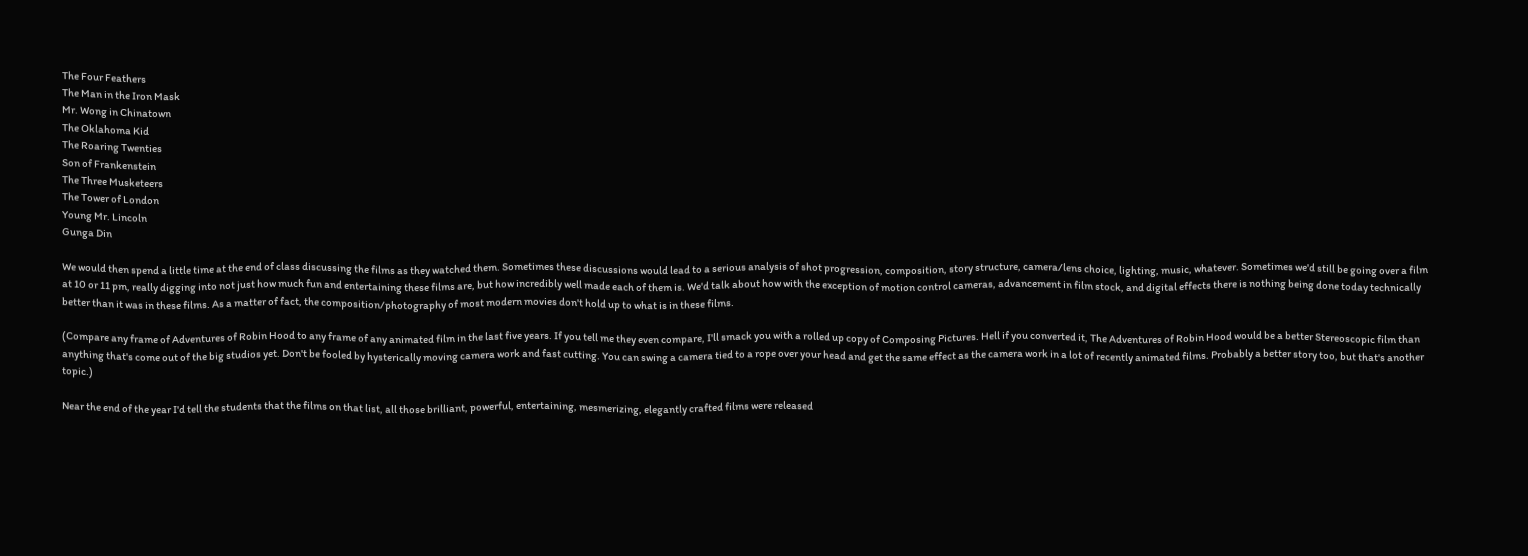The Four Feathers
The Man in the Iron Mask
Mr. Wong in Chinatown
The Oklahoma Kid
The Roaring Twenties
Son of Frankenstein
The Three Musketeers
The Tower of London
Young Mr. Lincoln
Gunga Din

We would then spend a little time at the end of class discussing the films as they watched them. Sometimes these discussions would lead to a serious analysis of shot progression, composition, story structure, camera/lens choice, lighting, music, whatever. Sometimes we'd still be going over a film at 10 or 11 pm, really digging into not just how much fun and entertaining these films are, but how incredibly well made each of them is. We'd talk about how with the exception of motion control cameras, advancement in film stock, and digital effects there is nothing being done today technically better than it was in these films. As a matter of fact, the composition/photography of most modern movies don't hold up to what is in these films.

(Compare any frame of Adventures of Robin Hood to any frame of any animated film in the last five years. If you tell me they even compare, I'll smack you with a rolled up copy of Composing Pictures. Hell if you converted it, The Adventures of Robin Hood would be a better Stereoscopic film than anything that's come out of the big studios yet. Don't be fooled by hysterically moving camera work and fast cutting. You can swing a camera tied to a rope over your head and get the same effect as the camera work in a lot of recently animated films. Probably a better story too, but that's another topic.)

Near the end of the year I'd tell the students that the films on that list, all those brilliant, powerful, entertaining, mesmerizing, elegantly crafted films were released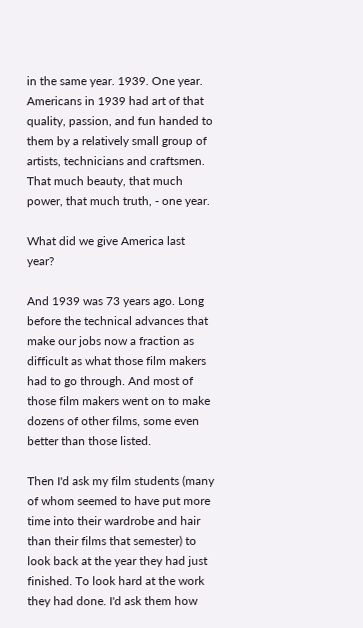in the same year. 1939. One year. Americans in 1939 had art of that quality, passion, and fun handed to them by a relatively small group of artists, technicians and craftsmen. That much beauty, that much power, that much truth, - one year.

What did we give America last year?

And 1939 was 73 years ago. Long before the technical advances that make our jobs now a fraction as difficult as what those film makers had to go through. And most of those film makers went on to make dozens of other films, some even better than those listed.

Then I'd ask my film students (many of whom seemed to have put more time into their wardrobe and hair than their films that semester) to look back at the year they had just finished. To look hard at the work they had done. I'd ask them how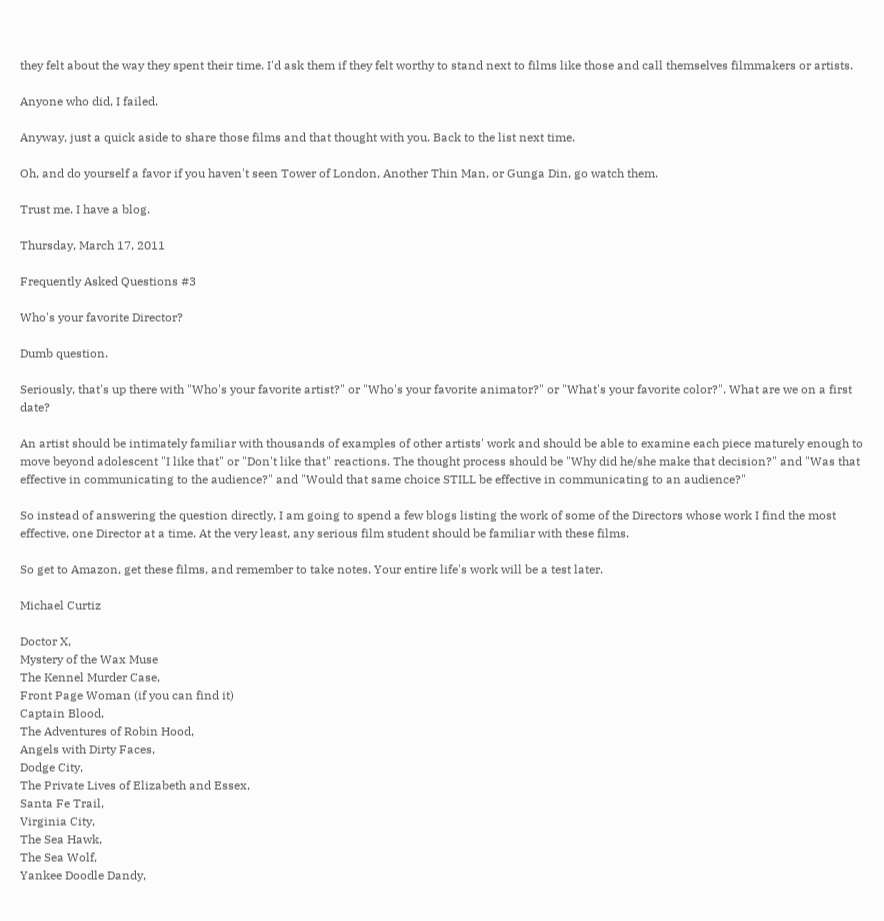they felt about the way they spent their time. I'd ask them if they felt worthy to stand next to films like those and call themselves filmmakers or artists.

Anyone who did, I failed.

Anyway, just a quick aside to share those films and that thought with you. Back to the list next time.

Oh, and do yourself a favor if you haven't seen Tower of London, Another Thin Man, or Gunga Din, go watch them.

Trust me. I have a blog.

Thursday, March 17, 2011

Frequently Asked Questions #3

Who's your favorite Director?

Dumb question.

Seriously, that's up there with "Who's your favorite artist?" or "Who's your favorite animator?" or "What's your favorite color?". What are we on a first date?

An artist should be intimately familiar with thousands of examples of other artists' work and should be able to examine each piece maturely enough to move beyond adolescent "I like that" or "Don't like that" reactions. The thought process should be "Why did he/she make that decision?" and "Was that effective in communicating to the audience?" and "Would that same choice STILL be effective in communicating to an audience?"

So instead of answering the question directly, I am going to spend a few blogs listing the work of some of the Directors whose work I find the most effective, one Director at a time. At the very least, any serious film student should be familiar with these films.

So get to Amazon, get these films, and remember to take notes. Your entire life's work will be a test later.

Michael Curtiz

Doctor X,
Mystery of the Wax Muse
The Kennel Murder Case,
Front Page Woman (if you can find it)
Captain Blood,
The Adventures of Robin Hood,
Angels with Dirty Faces,
Dodge City,
The Private Lives of Elizabeth and Essex,
Santa Fe Trail,
Virginia City,
The Sea Hawk,
The Sea Wolf,
Yankee Doodle Dandy,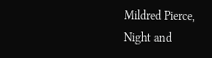Mildred Pierce,
Night and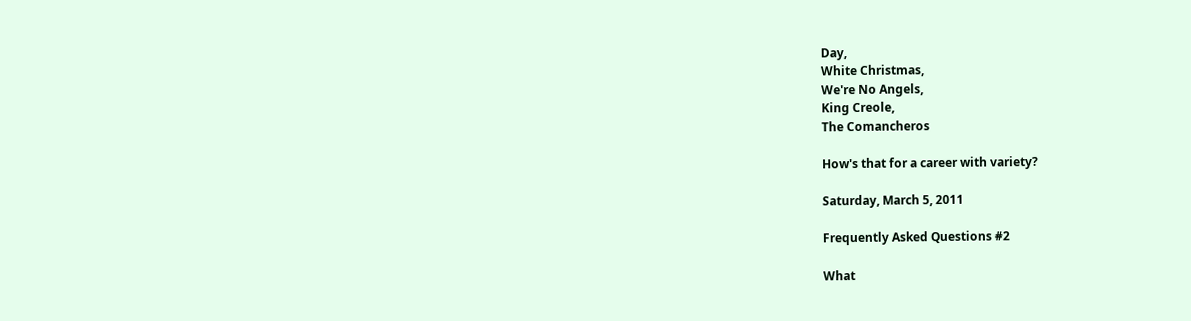Day,
White Christmas,
We're No Angels,
King Creole,
The Comancheros

How's that for a career with variety?

Saturday, March 5, 2011

Frequently Asked Questions #2

What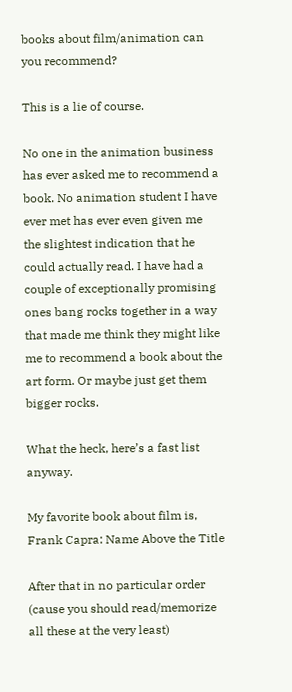books about film/animation can you recommend?

This is a lie of course.

No one in the animation business has ever asked me to recommend a book. No animation student I have ever met has ever even given me the slightest indication that he could actually read. I have had a couple of exceptionally promising ones bang rocks together in a way that made me think they might like me to recommend a book about the art form. Or maybe just get them bigger rocks.

What the heck, here’s a fast list anyway.

My favorite book about film is, Frank Capra: Name Above the Title

After that in no particular order (cause you should read/memorize all these at the very least)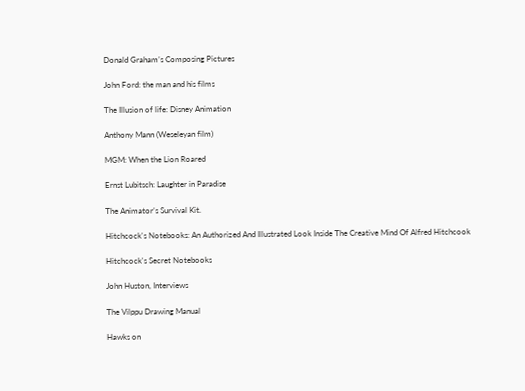Donald Graham’s Composing Pictures

John Ford: the man and his films

The Illusion of life: Disney Animation

Anthony Mann (Weseleyan film)

MGM: When the Lion Roared

Ernst Lubitsch: Laughter in Paradise

The Animator’s Survival Kit.

Hitchcock's Notebooks: An Authorized And Illustrated Look Inside The Creative Mind Of Alfred Hitchcook

Hitchcock's Secret Notebooks

John Huston, Interviews

The Vilppu Drawing Manual

Hawks on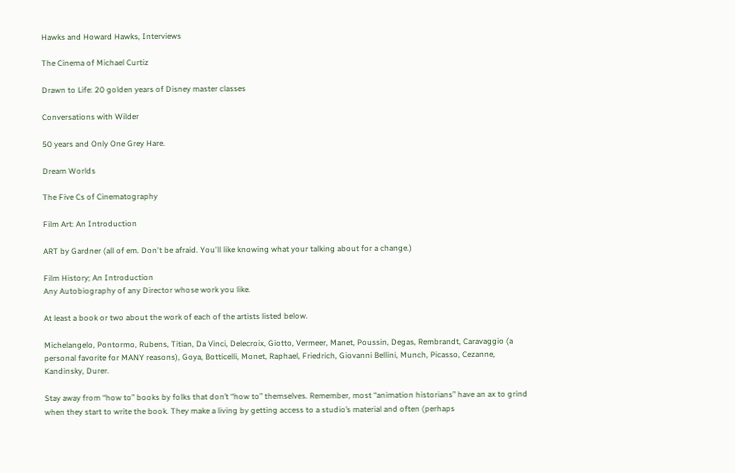Hawks and Howard Hawks, Interviews

The Cinema of Michael Curtiz

Drawn to Life: 20 golden years of Disney master classes

Conversations with Wilder

50 years and Only One Grey Hare.

Dream Worlds

The Five Cs of Cinematography

Film Art: An Introduction

ART by Gardner (all of em. Don't be afraid. You'll like knowing what your talking about for a change.)

Film History; An Introduction
Any Autobiography of any Director whose work you like.

At least a book or two about the work of each of the artists listed below.

Michelangelo, Pontormo, Rubens, Titian, Da Vinci, Delecroix, Giotto, Vermeer, Manet, Poussin, Degas, Rembrandt, Caravaggio (a personal favorite for MANY reasons), Goya, Botticelli, Monet, Raphael, Friedrich, Giovanni Bellini, Munch, Picasso, Cezanne, Kandinsky, Durer.

Stay away from “how to” books by folks that don’t “how to” themselves. Remember, most “animation historians” have an ax to grind when they start to write the book. They make a living by getting access to a studio’s material and often (perhaps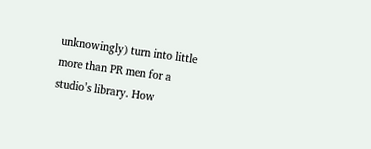unknowingly) turn into little more than PR men for a studio’s library. How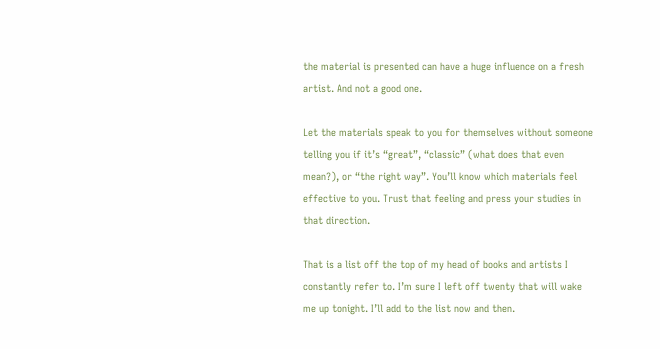the material is presented can have a huge influence on a fresh artist. And not a good one.

Let the materials speak to you for themselves without someone telling you if it’s “great”, “classic” (what does that even mean?), or “the right way”. You’ll know which materials feel effective to you. Trust that feeling and press your studies in that direction.

That is a list off the top of my head of books and artists I constantly refer to. I’m sure I left off twenty that will wake me up tonight. I’ll add to the list now and then.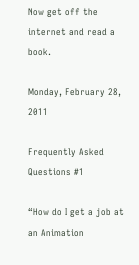Now get off the internet and read a book.

Monday, February 28, 2011

Frequently Asked Questions #1

“How do I get a job at an Animation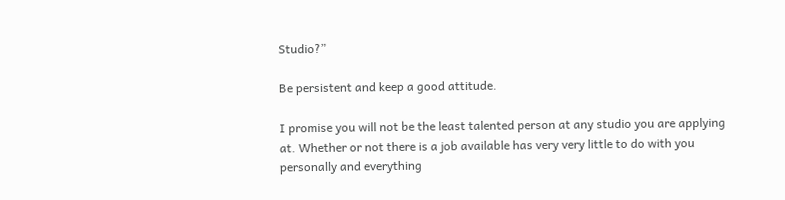Studio?”

Be persistent and keep a good attitude.

I promise you will not be the least talented person at any studio you are applying at. Whether or not there is a job available has very very little to do with you personally and everything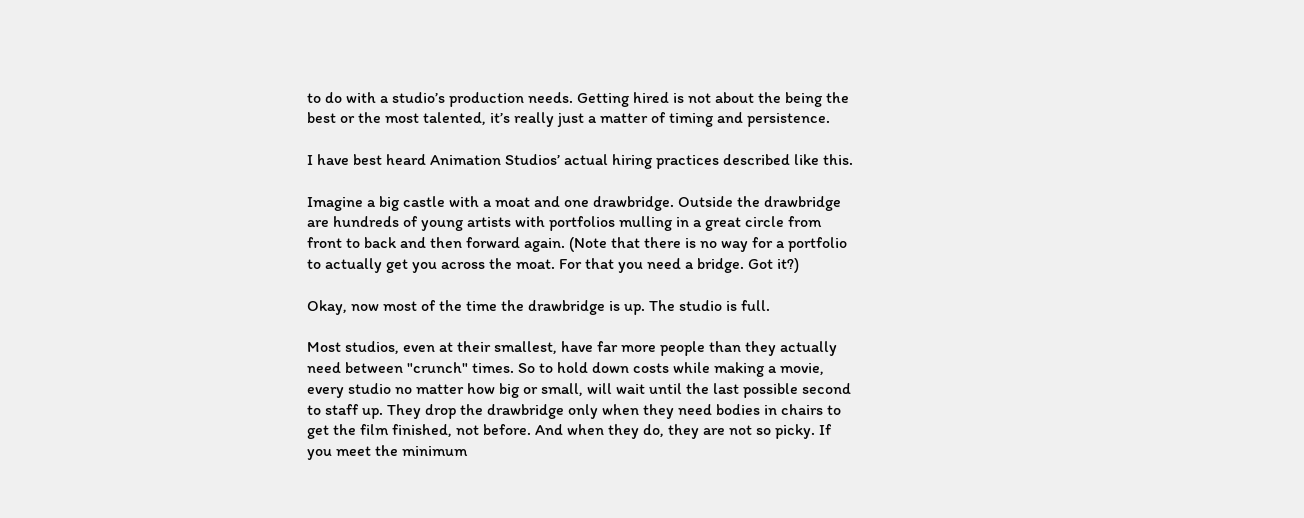to do with a studio’s production needs. Getting hired is not about the being the best or the most talented, it’s really just a matter of timing and persistence.

I have best heard Animation Studios’ actual hiring practices described like this.

Imagine a big castle with a moat and one drawbridge. Outside the drawbridge are hundreds of young artists with portfolios mulling in a great circle from front to back and then forward again. (Note that there is no way for a portfolio to actually get you across the moat. For that you need a bridge. Got it?)

Okay, now most of the time the drawbridge is up. The studio is full.

Most studios, even at their smallest, have far more people than they actually need between "crunch" times. So to hold down costs while making a movie, every studio no matter how big or small, will wait until the last possible second to staff up. They drop the drawbridge only when they need bodies in chairs to get the film finished, not before. And when they do, they are not so picky. If you meet the minimum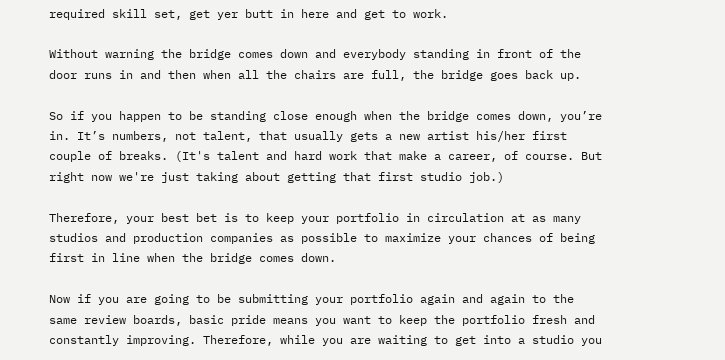required skill set, get yer butt in here and get to work.

Without warning the bridge comes down and everybody standing in front of the door runs in and then when all the chairs are full, the bridge goes back up.

So if you happen to be standing close enough when the bridge comes down, you’re in. It’s numbers, not talent, that usually gets a new artist his/her first couple of breaks. (It's talent and hard work that make a career, of course. But right now we're just taking about getting that first studio job.)

Therefore, your best bet is to keep your portfolio in circulation at as many studios and production companies as possible to maximize your chances of being first in line when the bridge comes down.

Now if you are going to be submitting your portfolio again and again to the same review boards, basic pride means you want to keep the portfolio fresh and constantly improving. Therefore, while you are waiting to get into a studio you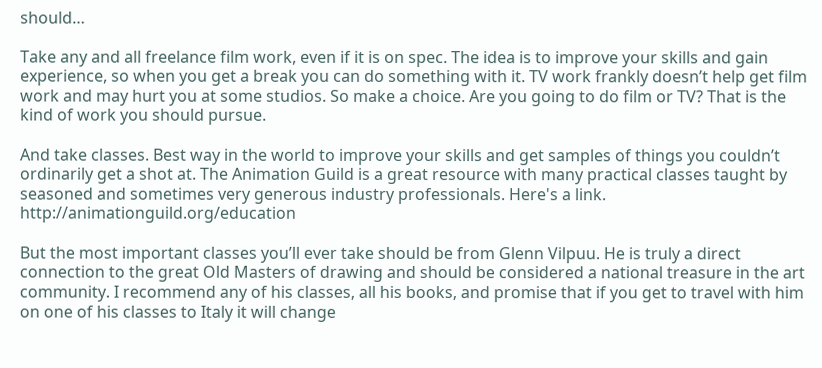should…

Take any and all freelance film work, even if it is on spec. The idea is to improve your skills and gain experience, so when you get a break you can do something with it. TV work frankly doesn’t help get film work and may hurt you at some studios. So make a choice. Are you going to do film or TV? That is the kind of work you should pursue.

And take classes. Best way in the world to improve your skills and get samples of things you couldn’t ordinarily get a shot at. The Animation Guild is a great resource with many practical classes taught by seasoned and sometimes very generous industry professionals. Here's a link. http://animationguild.org/education

But the most important classes you’ll ever take should be from Glenn Vilpuu. He is truly a direct connection to the great Old Masters of drawing and should be considered a national treasure in the art community. I recommend any of his classes, all his books, and promise that if you get to travel with him on one of his classes to Italy it will change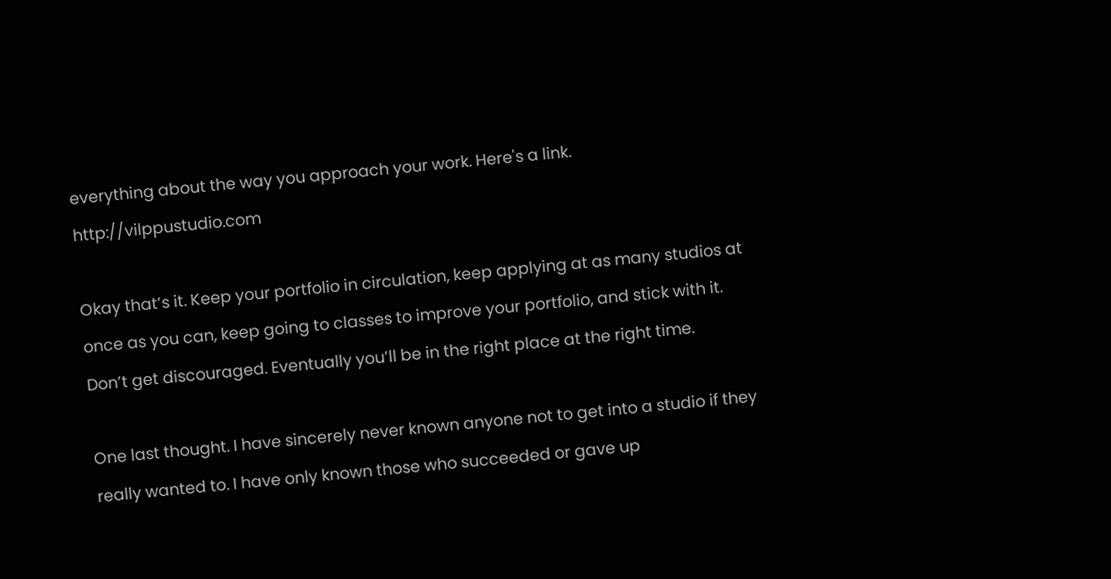everything about the way you approach your work. Here's a link. http://vilppustudio.com

Okay that’s it. Keep your portfolio in circulation, keep applying at as many studios at once as you can, keep going to classes to improve your portfolio, and stick with it. Don’t get discouraged. Eventually you’ll be in the right place at the right time.

One last thought. I have sincerely never known anyone not to get into a studio if they really wanted to. I have only known those who succeeded or gave up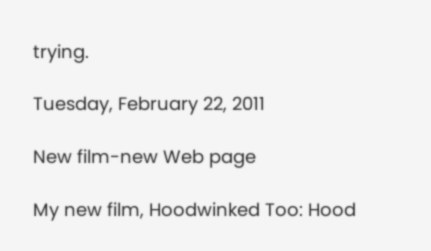trying.

Tuesday, February 22, 2011

New film-new Web page

My new film, Hoodwinked Too: Hood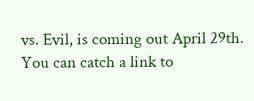vs. Evil, is coming out April 29th. You can catch a link to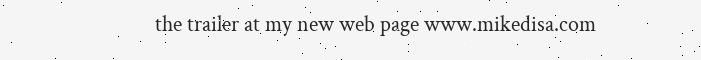the trailer at my new web page www.mikedisa.com